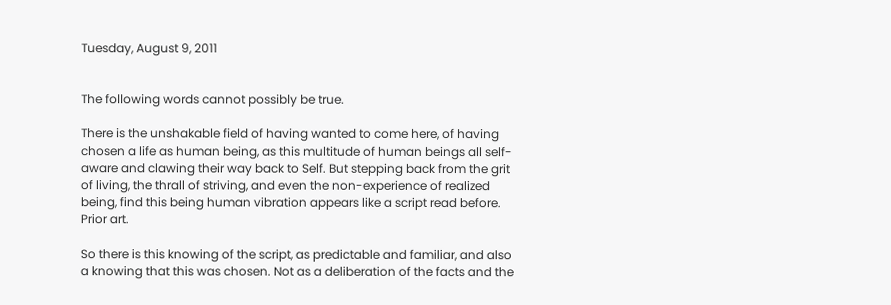Tuesday, August 9, 2011


The following words cannot possibly be true.

There is the unshakable field of having wanted to come here, of having chosen a life as human being, as this multitude of human beings all self-aware and clawing their way back to Self. But stepping back from the grit of living, the thrall of striving, and even the non-experience of realized being, find this being human vibration appears like a script read before. Prior art.

So there is this knowing of the script, as predictable and familiar, and also a knowing that this was chosen. Not as a deliberation of the facts and the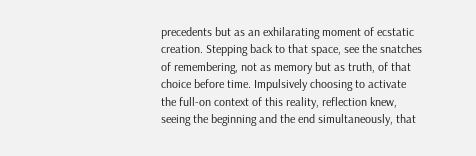precedents but as an exhilarating moment of ecstatic creation. Stepping back to that space, see the snatches of remembering, not as memory but as truth, of that choice before time. Impulsively choosing to activate the full-on context of this reality, reflection knew, seeing the beginning and the end simultaneously, that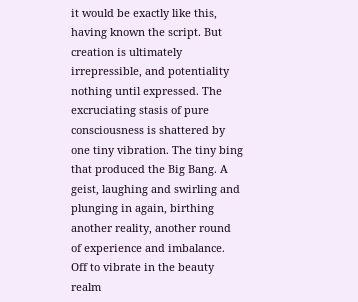it would be exactly like this, having known the script. But creation is ultimately irrepressible, and potentiality nothing until expressed. The excruciating stasis of pure consciousness is shattered by one tiny vibration. The tiny bing that produced the Big Bang. A geist, laughing and swirling and plunging in again, birthing another reality, another round of experience and imbalance. Off to vibrate in the beauty realm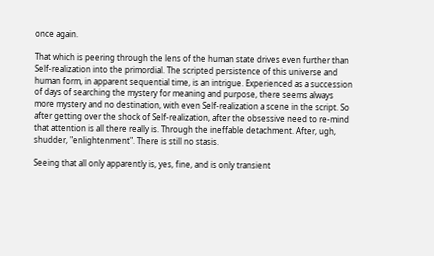once again.

That which is peering through the lens of the human state drives even further than Self-realization into the primordial. The scripted persistence of this universe and human form, in apparent sequential time, is an intrigue. Experienced as a succession of days of searching the mystery for meaning and purpose, there seems always more mystery and no destination, with even Self-realization a scene in the script. So after getting over the shock of Self-realization, after the obsessive need to re-mind that attention is all there really is. Through the ineffable detachment. After, ugh, shudder, "enlightenment". There is still no stasis.

Seeing that all only apparently is, yes, fine, and is only transient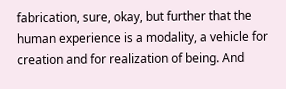fabrication, sure, okay, but further that the human experience is a modality, a vehicle for creation and for realization of being. And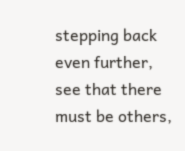stepping back even further, see that there must be others,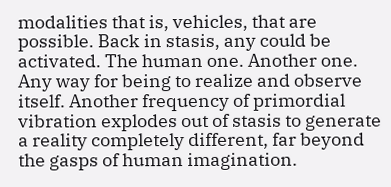modalities that is, vehicles, that are possible. Back in stasis, any could be activated. The human one. Another one. Any way for being to realize and observe itself. Another frequency of primordial vibration explodes out of stasis to generate a reality completely different, far beyond the gasps of human imagination.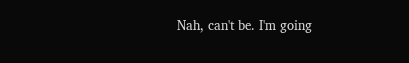Nah, can't be. I'm going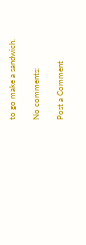to go make a sandwich.

No comments:

Post a Comment